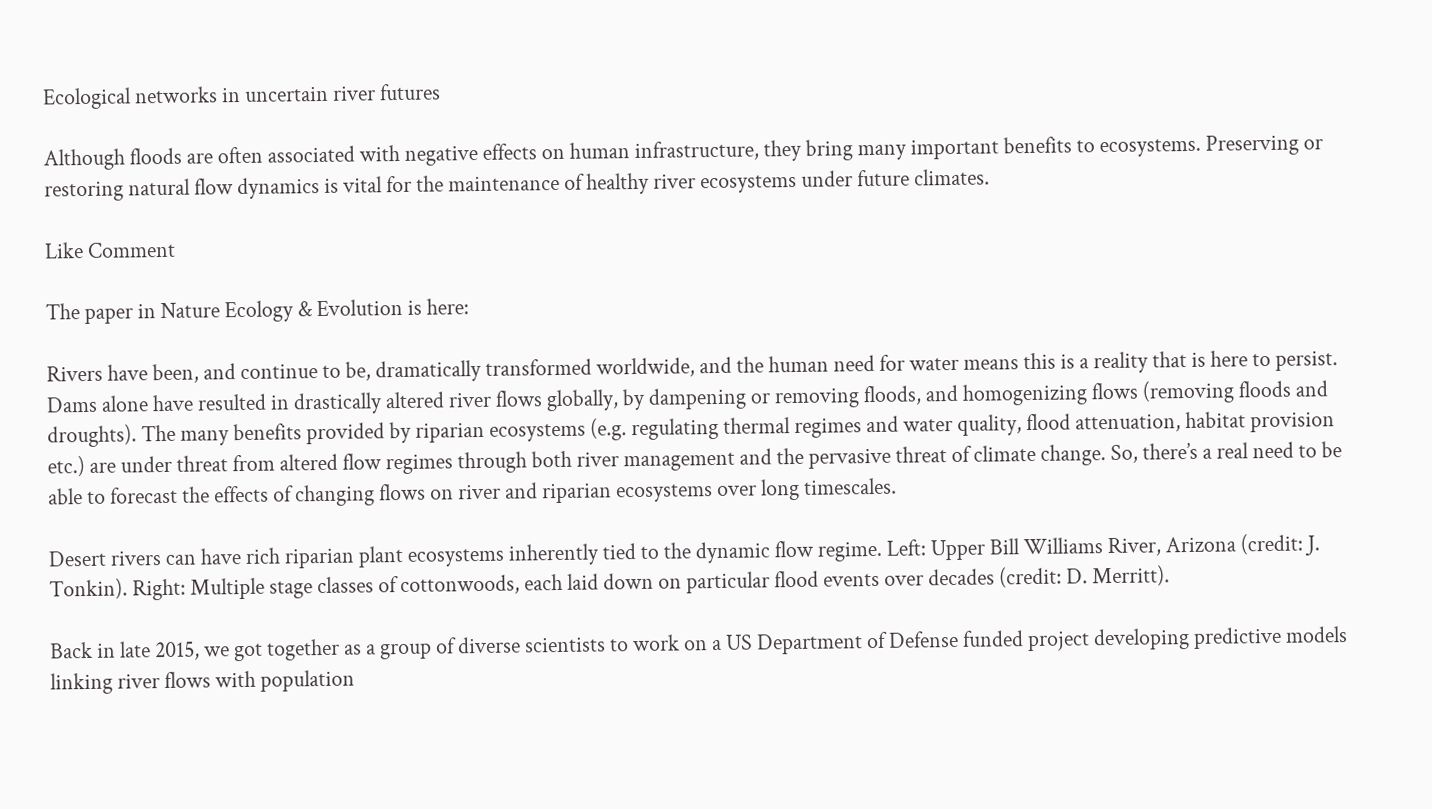Ecological networks in uncertain river futures

Although floods are often associated with negative effects on human infrastructure, they bring many important benefits to ecosystems. Preserving or restoring natural flow dynamics is vital for the maintenance of healthy river ecosystems under future climates.

Like Comment

The paper in Nature Ecology & Evolution is here:

Rivers have been, and continue to be, dramatically transformed worldwide, and the human need for water means this is a reality that is here to persist. Dams alone have resulted in drastically altered river flows globally, by dampening or removing floods, and homogenizing flows (removing floods and droughts). The many benefits provided by riparian ecosystems (e.g. regulating thermal regimes and water quality, flood attenuation, habitat provision etc.) are under threat from altered flow regimes through both river management and the pervasive threat of climate change. So, there’s a real need to be able to forecast the effects of changing flows on river and riparian ecosystems over long timescales.

Desert rivers can have rich riparian plant ecosystems inherently tied to the dynamic flow regime. Left: Upper Bill Williams River, Arizona (credit: J. Tonkin). Right: Multiple stage classes of cottonwoods, each laid down on particular flood events over decades (credit: D. Merritt).

Back in late 2015, we got together as a group of diverse scientists to work on a US Department of Defense funded project developing predictive models linking river flows with population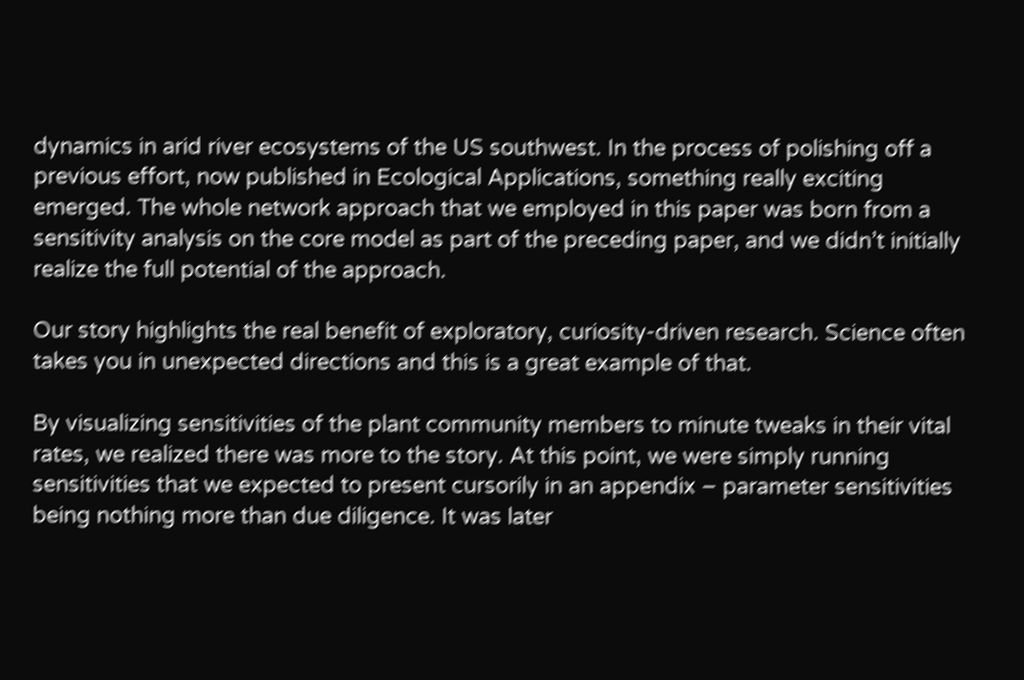dynamics in arid river ecosystems of the US southwest. In the process of polishing off a previous effort, now published in Ecological Applications, something really exciting emerged. The whole network approach that we employed in this paper was born from a sensitivity analysis on the core model as part of the preceding paper, and we didn’t initially realize the full potential of the approach.

Our story highlights the real benefit of exploratory, curiosity-driven research. Science often takes you in unexpected directions and this is a great example of that.

By visualizing sensitivities of the plant community members to minute tweaks in their vital rates, we realized there was more to the story. At this point, we were simply running sensitivities that we expected to present cursorily in an appendix – parameter sensitivities being nothing more than due diligence. It was later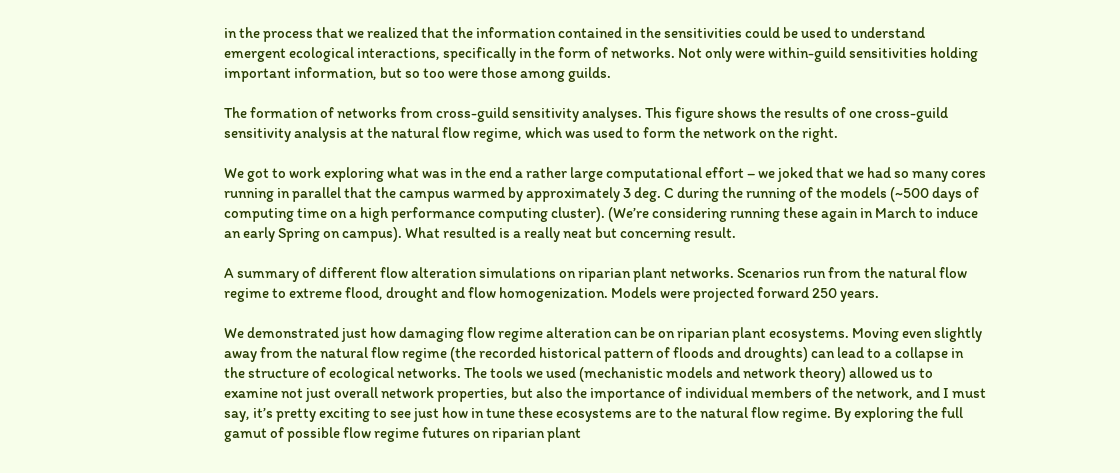in the process that we realized that the information contained in the sensitivities could be used to understand emergent ecological interactions, specifically in the form of networks. Not only were within-guild sensitivities holding important information, but so too were those among guilds.

The formation of networks from cross-guild sensitivity analyses. This figure shows the results of one cross-guild sensitivity analysis at the natural flow regime, which was used to form the network on the right.

We got to work exploring what was in the end a rather large computational effort – we joked that we had so many cores running in parallel that the campus warmed by approximately 3 deg. C during the running of the models (~500 days of computing time on a high performance computing cluster). (We’re considering running these again in March to induce an early Spring on campus). What resulted is a really neat but concerning result.

A summary of different flow alteration simulations on riparian plant networks. Scenarios run from the natural flow regime to extreme flood, drought and flow homogenization. Models were projected forward 250 years.

We demonstrated just how damaging flow regime alteration can be on riparian plant ecosystems. Moving even slightly away from the natural flow regime (the recorded historical pattern of floods and droughts) can lead to a collapse in the structure of ecological networks. The tools we used (mechanistic models and network theory) allowed us to examine not just overall network properties, but also the importance of individual members of the network, and I must say, it’s pretty exciting to see just how in tune these ecosystems are to the natural flow regime. By exploring the full gamut of possible flow regime futures on riparian plant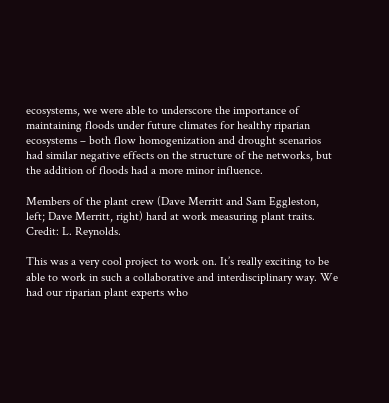ecosystems, we were able to underscore the importance of maintaining floods under future climates for healthy riparian ecosystems – both flow homogenization and drought scenarios had similar negative effects on the structure of the networks, but the addition of floods had a more minor influence.

Members of the plant crew (Dave Merritt and Sam Eggleston, left; Dave Merritt, right) hard at work measuring plant traits. Credit: L. Reynolds.

This was a very cool project to work on. It’s really exciting to be able to work in such a collaborative and interdisciplinary way. We had our riparian plant experts who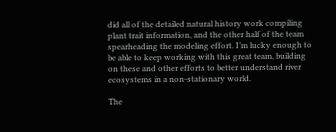did all of the detailed natural history work compiling plant trait information, and the other half of the team spearheading the modeling effort. I’m lucky enough to be able to keep working with this great team, building on these and other efforts to better understand river ecosystems in a non-stationary world.

The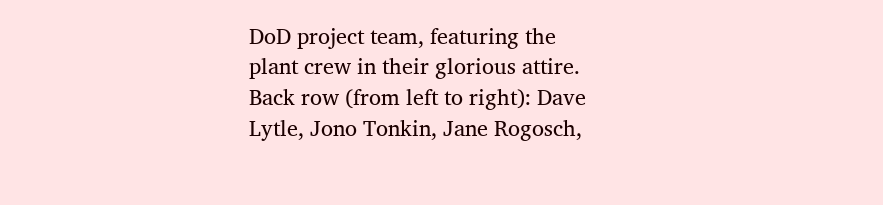DoD project team, featuring the plant crew in their glorious attire. Back row (from left to right): Dave Lytle, Jono Tonkin, Jane Rogosch,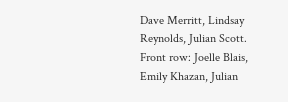Dave Merritt, Lindsay Reynolds, Julian Scott. Front row: Joelle Blais, Emily Khazan, Julian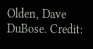Olden, Dave DuBose. Credit: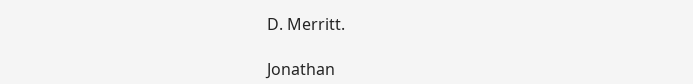D. Merritt.

Jonathan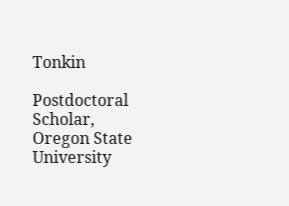Tonkin

Postdoctoral Scholar, Oregon State University